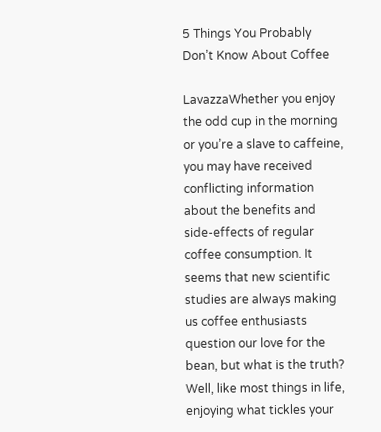5 Things You Probably Don’t Know About Coffee

LavazzaWhether you enjoy the odd cup in the morning or you’re a slave to caffeine, you may have received conflicting information about the benefits and side-effects of regular coffee consumption. It seems that new scientific studies are always making us coffee enthusiasts question our love for the bean, but what is the truth? Well, like most things in life, enjoying what tickles your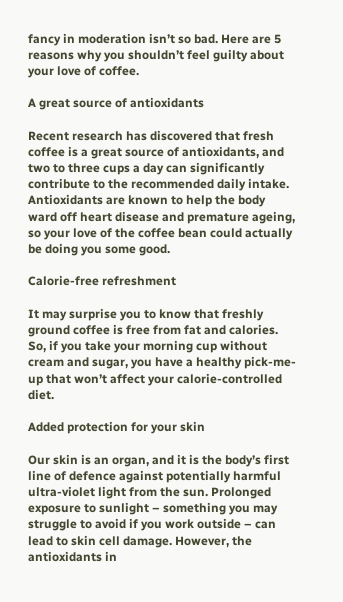fancy in moderation isn’t so bad. Here are 5 reasons why you shouldn’t feel guilty about your love of coffee.

A great source of antioxidants

Recent research has discovered that fresh coffee is a great source of antioxidants, and two to three cups a day can significantly contribute to the recommended daily intake. Antioxidants are known to help the body ward off heart disease and premature ageing, so your love of the coffee bean could actually be doing you some good.

Calorie-free refreshment

It may surprise you to know that freshly ground coffee is free from fat and calories. So, if you take your morning cup without cream and sugar, you have a healthy pick-me-up that won’t affect your calorie-controlled diet.

Added protection for your skin

Our skin is an organ, and it is the body’s first line of defence against potentially harmful ultra-violet light from the sun. Prolonged exposure to sunlight – something you may struggle to avoid if you work outside – can lead to skin cell damage. However, the antioxidants in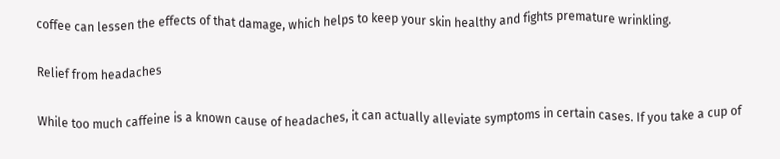coffee can lessen the effects of that damage, which helps to keep your skin healthy and fights premature wrinkling.

Relief from headaches

While too much caffeine is a known cause of headaches, it can actually alleviate symptoms in certain cases. If you take a cup of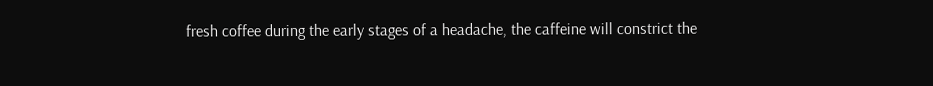fresh coffee during the early stages of a headache, the caffeine will constrict the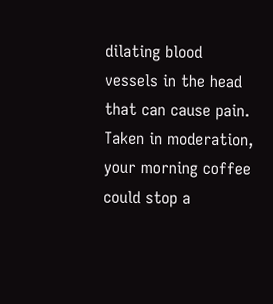dilating blood vessels in the head that can cause pain. Taken in moderation, your morning coffee could stop a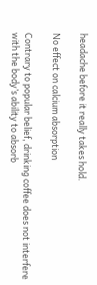headache before it really takes hold.

No effect on calcium absorption

Contrary to popular belief, drinking coffee does not interfere with the body’s ability to absorb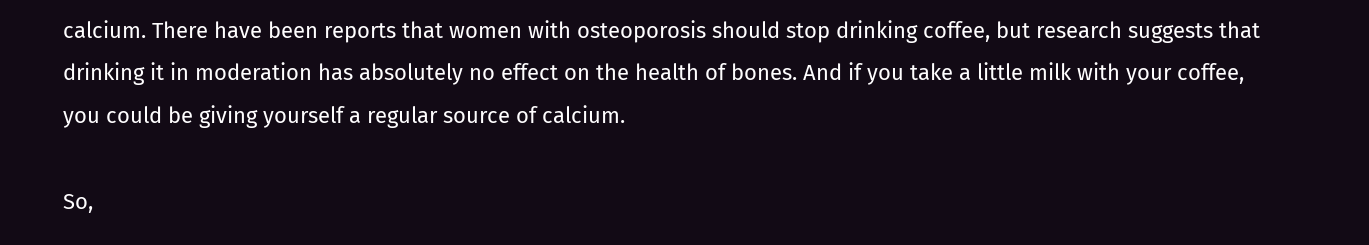calcium. There have been reports that women with osteoporosis should stop drinking coffee, but research suggests that drinking it in moderation has absolutely no effect on the health of bones. And if you take a little milk with your coffee, you could be giving yourself a regular source of calcium.

So,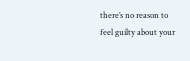there’s no reason to feel guilty about your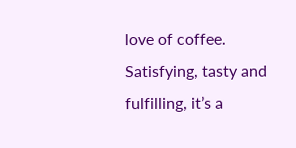love of coffee. Satisfying, tasty and fulfilling, it’s a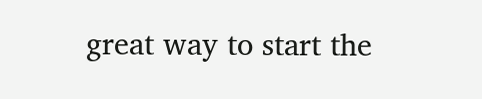great way to start the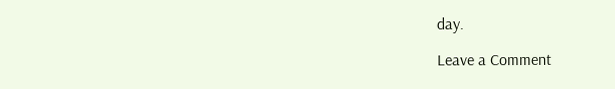day.

Leave a Comment